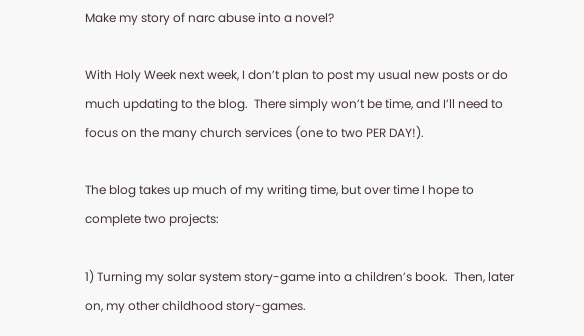Make my story of narc abuse into a novel?

With Holy Week next week, I don’t plan to post my usual new posts or do much updating to the blog.  There simply won’t be time, and I’ll need to focus on the many church services (one to two PER DAY!).

The blog takes up much of my writing time, but over time I hope to complete two projects:

1) Turning my solar system story-game into a children’s book.  Then, later on, my other childhood story-games.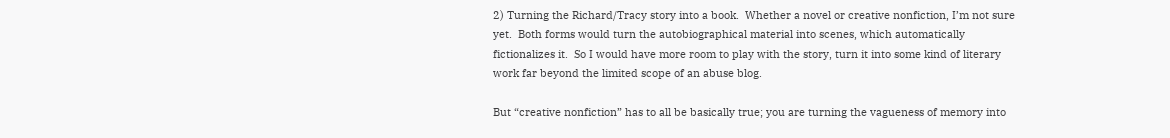2) Turning the Richard/Tracy story into a book.  Whether a novel or creative nonfiction, I’m not sure yet.  Both forms would turn the autobiographical material into scenes, which automatically fictionalizes it.  So I would have more room to play with the story, turn it into some kind of literary work far beyond the limited scope of an abuse blog.

But “creative nonfiction” has to all be basically true; you are turning the vagueness of memory into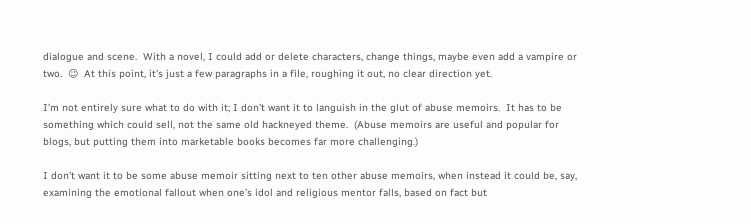dialogue and scene.  With a novel, I could add or delete characters, change things, maybe even add a vampire or two.  😉  At this point, it’s just a few paragraphs in a file, roughing it out, no clear direction yet.

I’m not entirely sure what to do with it; I don’t want it to languish in the glut of abuse memoirs.  It has to be something which could sell, not the same old hackneyed theme.  (Abuse memoirs are useful and popular for blogs, but putting them into marketable books becomes far more challenging.)

I don’t want it to be some abuse memoir sitting next to ten other abuse memoirs, when instead it could be, say, examining the emotional fallout when one’s idol and religious mentor falls, based on fact but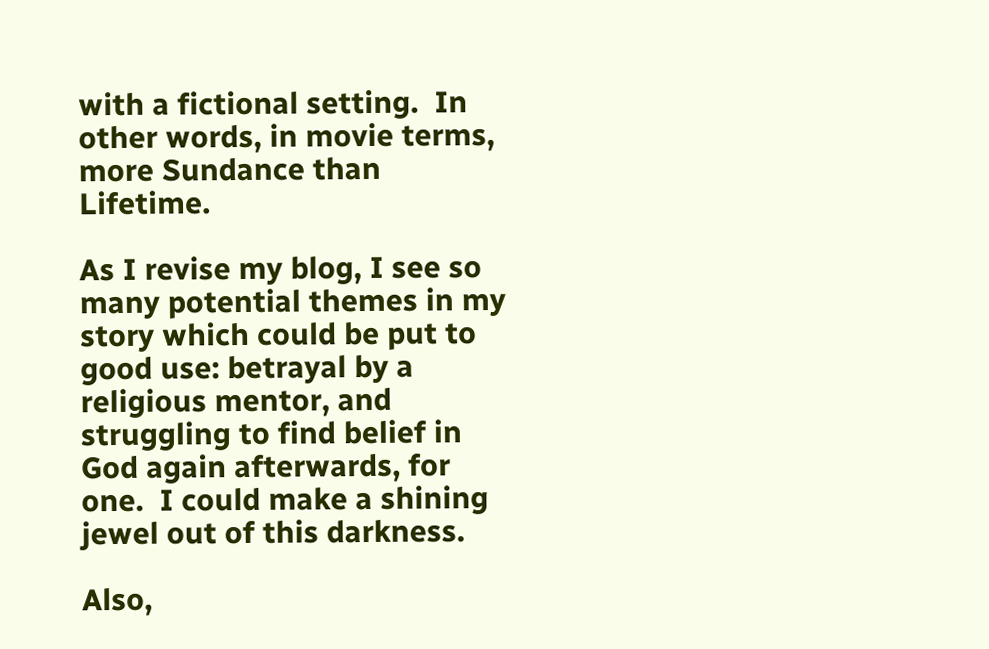with a fictional setting.  In other words, in movie terms, more Sundance than Lifetime.

As I revise my blog, I see so many potential themes in my story which could be put to good use: betrayal by a religious mentor, and struggling to find belief in God again afterwards, for one.  I could make a shining jewel out of this darkness.

Also,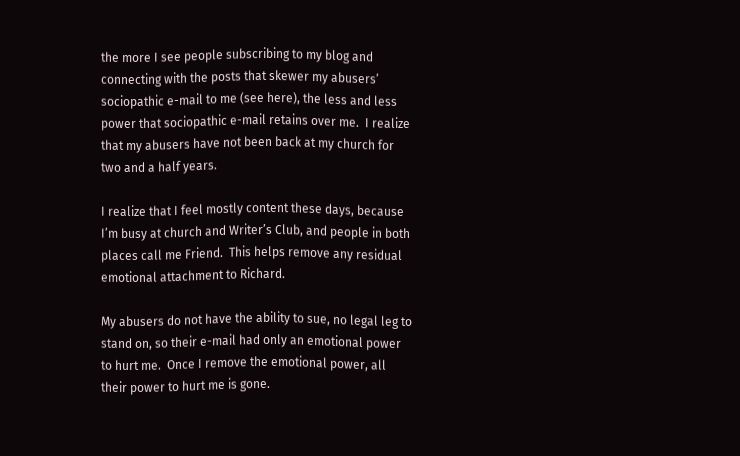the more I see people subscribing to my blog and connecting with the posts that skewer my abusers’ sociopathic e-mail to me (see here), the less and less power that sociopathic e-mail retains over me.  I realize that my abusers have not been back at my church for two and a half years.

I realize that I feel mostly content these days, because I’m busy at church and Writer’s Club, and people in both places call me Friend.  This helps remove any residual emotional attachment to Richard.

My abusers do not have the ability to sue, no legal leg to stand on, so their e-mail had only an emotional power to hurt me.  Once I remove the emotional power, all their power to hurt me is gone.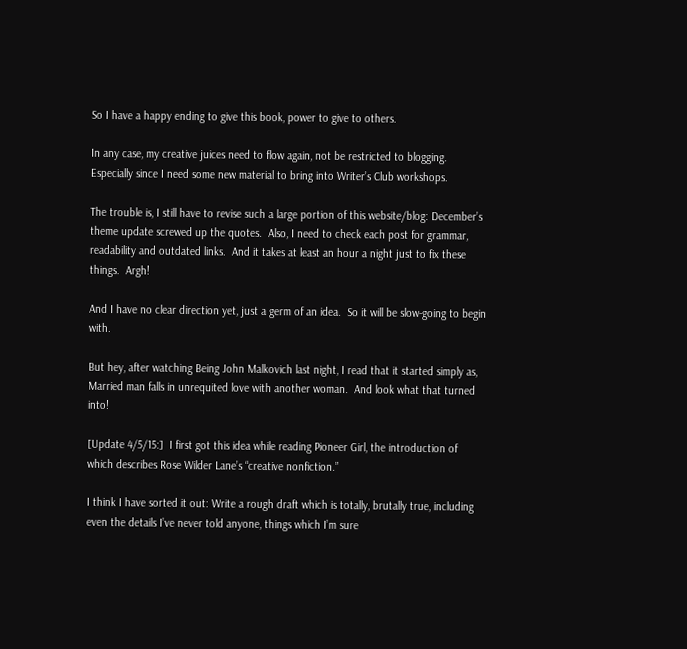So I have a happy ending to give this book, power to give to others.

In any case, my creative juices need to flow again, not be restricted to blogging.  Especially since I need some new material to bring into Writer’s Club workshops.

The trouble is, I still have to revise such a large portion of this website/blog: December’s theme update screwed up the quotes.  Also, I need to check each post for grammar, readability and outdated links.  And it takes at least an hour a night just to fix these things.  Argh!

And I have no clear direction yet, just a germ of an idea.  So it will be slow-going to begin with.

But hey, after watching Being John Malkovich last night, I read that it started simply as, Married man falls in unrequited love with another woman.  And look what that turned into!

[Update 4/5/15:]  I first got this idea while reading Pioneer Girl, the introduction of which describes Rose Wilder Lane’s “creative nonfiction.”

I think I have sorted it out: Write a rough draft which is totally, brutally true, including even the details I’ve never told anyone, things which I’m sure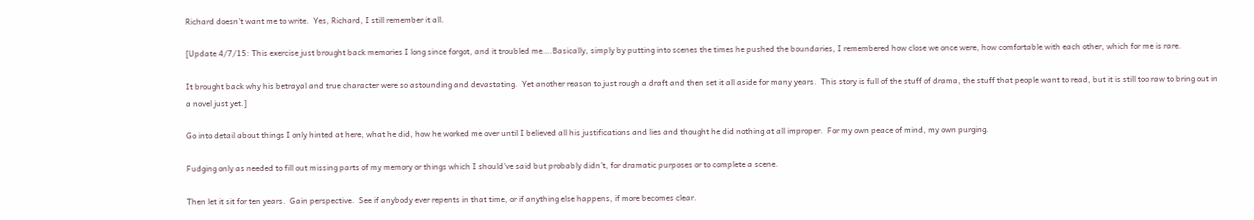Richard doesn’t want me to write.  Yes, Richard, I still remember it all.

[Update 4/7/15: This exercise just brought back memories I long since forgot, and it troubled me….Basically, simply by putting into scenes the times he pushed the boundaries, I remembered how close we once were, how comfortable with each other, which for me is rare.

It brought back why his betrayal and true character were so astounding and devastating.  Yet another reason to just rough a draft and then set it all aside for many years.  This story is full of the stuff of drama, the stuff that people want to read, but it is still too raw to bring out in a novel just yet.]

Go into detail about things I only hinted at here, what he did, how he worked me over until I believed all his justifications and lies and thought he did nothing at all improper.  For my own peace of mind, my own purging.

Fudging only as needed to fill out missing parts of my memory or things which I should’ve said but probably didn’t, for dramatic purposes or to complete a scene.

Then let it sit for ten years.  Gain perspective.  See if anybody ever repents in that time, or if anything else happens, if more becomes clear.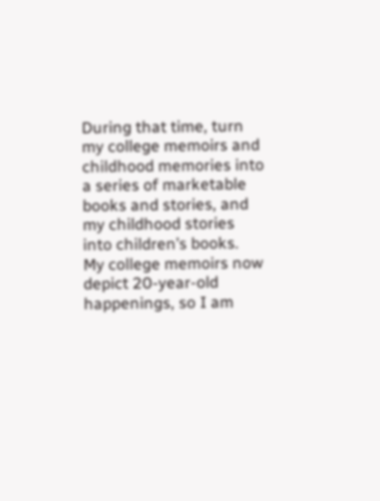During that time, turn my college memoirs and childhood memories into a series of marketable books and stories, and my childhood stories into children’s books.  My college memoirs now depict 20-year-old happenings, so I am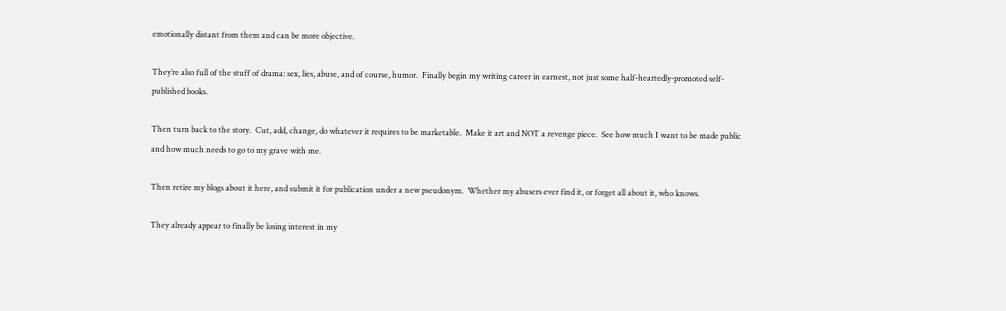emotionally distant from them and can be more objective.

They’re also full of the stuff of drama: sex, lies, abuse, and of course, humor.  Finally begin my writing career in earnest, not just some half-heartedly-promoted self-published books.

Then turn back to the story.  Cut, add, change, do whatever it requires to be marketable.  Make it art and NOT a revenge piece.  See how much I want to be made public and how much needs to go to my grave with me.

Then retire my blogs about it here, and submit it for publication under a new pseudonym.  Whether my abusers ever find it, or forget all about it, who knows.

They already appear to finally be losing interest in my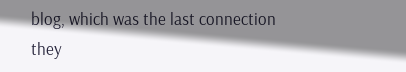blog, which was the last connection they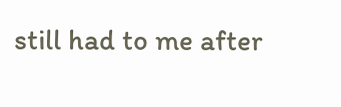still had to me after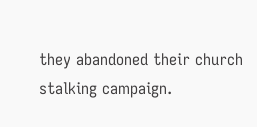they abandoned their church stalking campaign.